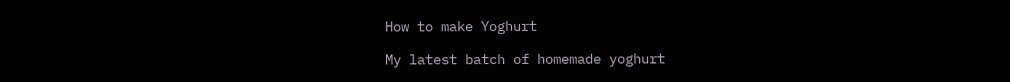How to make Yoghurt

My latest batch of homemade yoghurt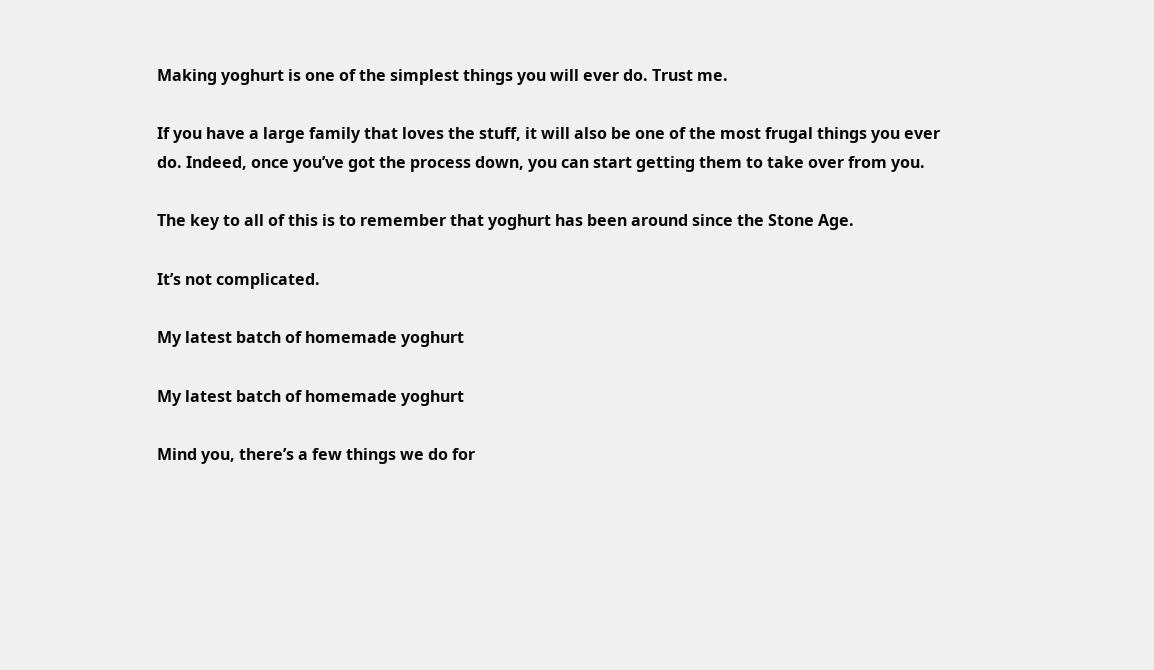Making yoghurt is one of the simplest things you will ever do. Trust me.

If you have a large family that loves the stuff, it will also be one of the most frugal things you ever do. Indeed, once you’ve got the process down, you can start getting them to take over from you.

The key to all of this is to remember that yoghurt has been around since the Stone Age.

It’s not complicated.

My latest batch of homemade yoghurt

My latest batch of homemade yoghurt

Mind you, there’s a few things we do for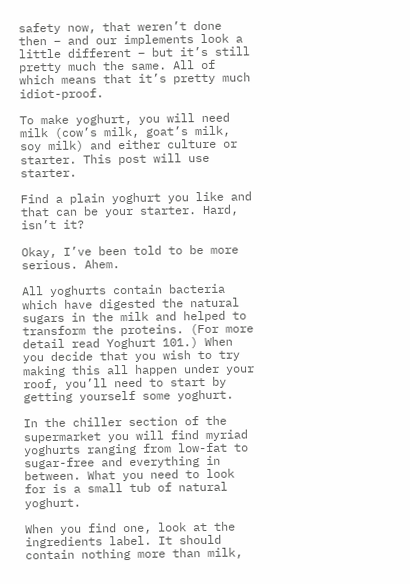safety now, that weren’t done then – and our implements look a little different – but it’s still pretty much the same. All of which means that it’s pretty much idiot-proof.

To make yoghurt, you will need milk (cow’s milk, goat’s milk, soy milk) and either culture or starter. This post will use starter.

Find a plain yoghurt you like and that can be your starter. Hard, isn’t it?

Okay, I’ve been told to be more serious. Ahem.

All yoghurts contain bacteria which have digested the natural sugars in the milk and helped to transform the proteins. (For more detail read Yoghurt 101.) When you decide that you wish to try making this all happen under your roof, you’ll need to start by getting yourself some yoghurt.

In the chiller section of the supermarket you will find myriad yoghurts ranging from low-fat to sugar-free and everything in between. What you need to look for is a small tub of natural yoghurt.

When you find one, look at the ingredients label. It should contain nothing more than milk,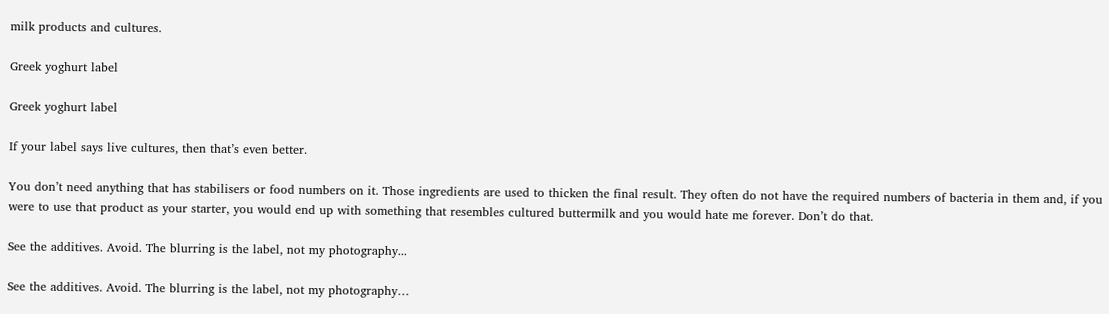milk products and cultures.

Greek yoghurt label

Greek yoghurt label

If your label says live cultures, then that’s even better.

You don’t need anything that has stabilisers or food numbers on it. Those ingredients are used to thicken the final result. They often do not have the required numbers of bacteria in them and, if you were to use that product as your starter, you would end up with something that resembles cultured buttermilk and you would hate me forever. Don’t do that.

See the additives. Avoid. The blurring is the label, not my photography...

See the additives. Avoid. The blurring is the label, not my photography…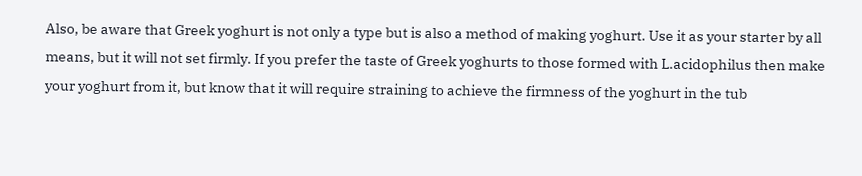Also, be aware that Greek yoghurt is not only a type but is also a method of making yoghurt. Use it as your starter by all means, but it will not set firmly. If you prefer the taste of Greek yoghurts to those formed with L.acidophilus then make your yoghurt from it, but know that it will require straining to achieve the firmness of the yoghurt in the tub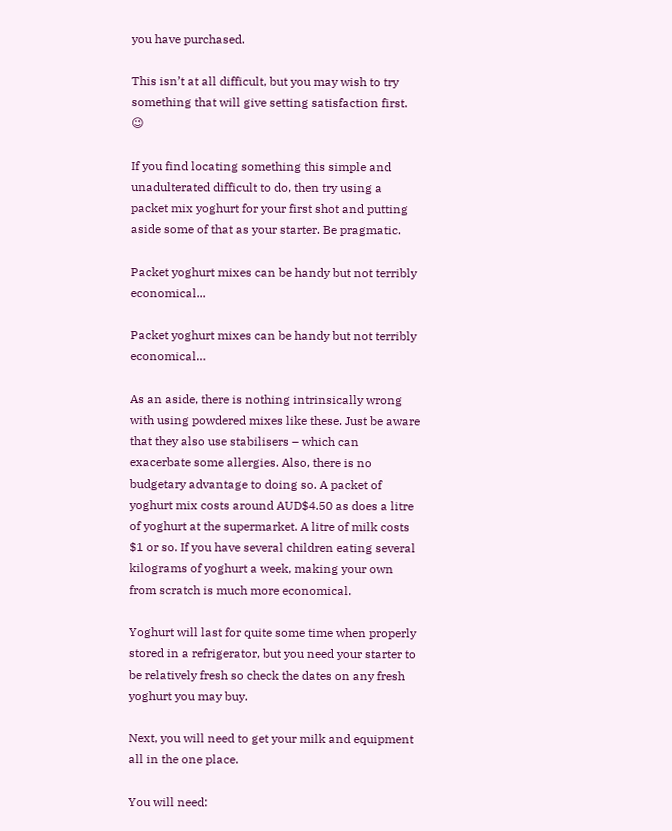you have purchased.

This isn’t at all difficult, but you may wish to try something that will give setting satisfaction first. 😉

If you find locating something this simple and unadulterated difficult to do, then try using a packet mix yoghurt for your first shot and putting aside some of that as your starter. Be pragmatic.

Packet yoghurt mixes can be handy but not terribly economical...

Packet yoghurt mixes can be handy but not terribly economical…

As an aside, there is nothing intrinsically wrong with using powdered mixes like these. Just be aware that they also use stabilisers – which can exacerbate some allergies. Also, there is no budgetary advantage to doing so. A packet of yoghurt mix costs around AUD$4.50 as does a litre of yoghurt at the supermarket. A litre of milk costs $1 or so. If you have several children eating several kilograms of yoghurt a week, making your own from scratch is much more economical.

Yoghurt will last for quite some time when properly stored in a refrigerator, but you need your starter to be relatively fresh so check the dates on any fresh yoghurt you may buy.

Next, you will need to get your milk and equipment all in the one place.

You will need: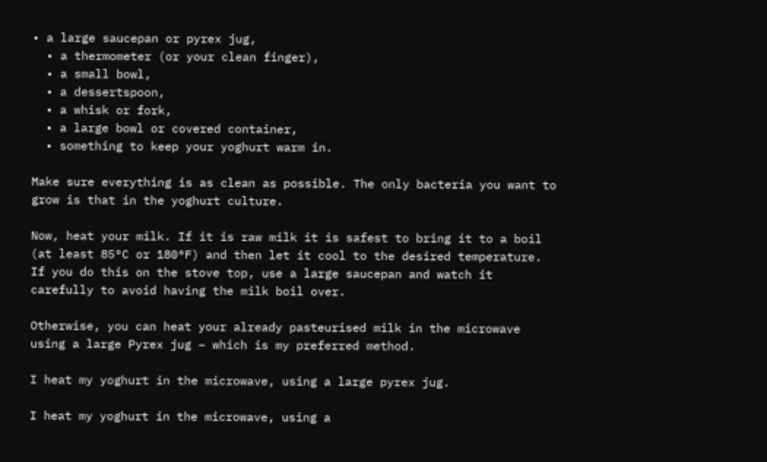• a large saucepan or pyrex jug,
  • a thermometer (or your clean finger),
  • a small bowl,
  • a dessertspoon,
  • a whisk or fork,
  • a large bowl or covered container,
  • something to keep your yoghurt warm in.

Make sure everything is as clean as possible. The only bacteria you want to grow is that in the yoghurt culture.

Now, heat your milk. If it is raw milk it is safest to bring it to a boil (at least 85°C or 180°F) and then let it cool to the desired temperature. If you do this on the stove top, use a large saucepan and watch it carefully to avoid having the milk boil over.

Otherwise, you can heat your already pasteurised milk in the microwave using a large Pyrex jug – which is my preferred method.

I heat my yoghurt in the microwave, using a large pyrex jug.

I heat my yoghurt in the microwave, using a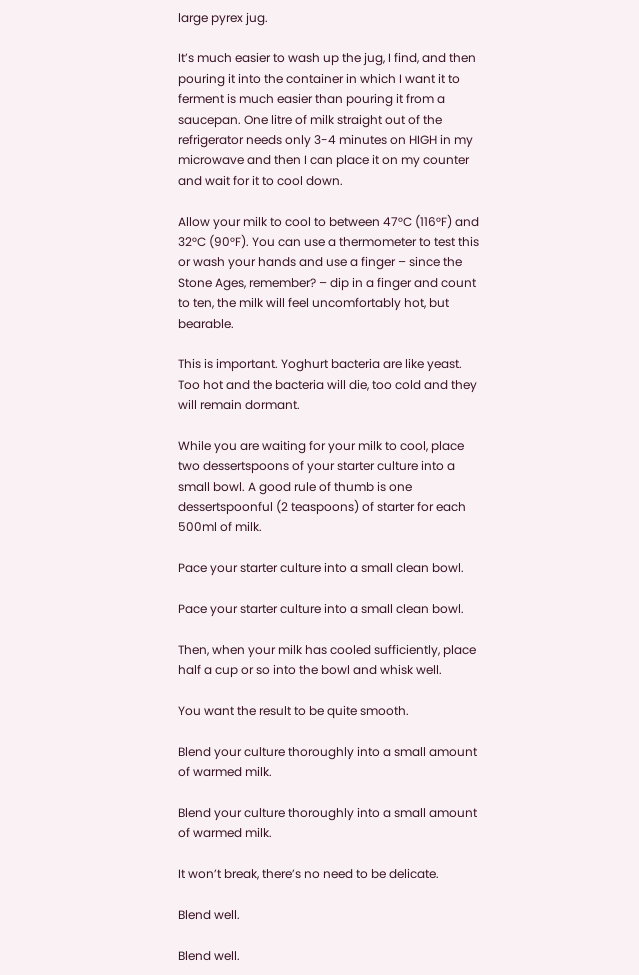large pyrex jug.

It’s much easier to wash up the jug, I find, and then pouring it into the container in which I want it to ferment is much easier than pouring it from a saucepan. One litre of milk straight out of the refrigerator needs only 3-4 minutes on HIGH in my microwave and then I can place it on my counter and wait for it to cool down.

Allow your milk to cool to between 47°C (116°F) and 32°C (90°F). You can use a thermometer to test this or wash your hands and use a finger – since the Stone Ages, remember? – dip in a finger and count to ten, the milk will feel uncomfortably hot, but bearable.

This is important. Yoghurt bacteria are like yeast.  Too hot and the bacteria will die, too cold and they will remain dormant.

While you are waiting for your milk to cool, place two dessertspoons of your starter culture into a small bowl. A good rule of thumb is one dessertspoonful (2 teaspoons) of starter for each 500ml of milk.

Pace your starter culture into a small clean bowl.

Pace your starter culture into a small clean bowl.

Then, when your milk has cooled sufficiently, place half a cup or so into the bowl and whisk well.

You want the result to be quite smooth.

Blend your culture thoroughly into a small amount of warmed milk.

Blend your culture thoroughly into a small amount of warmed milk.

It won’t break, there’s no need to be delicate.

Blend well.

Blend well.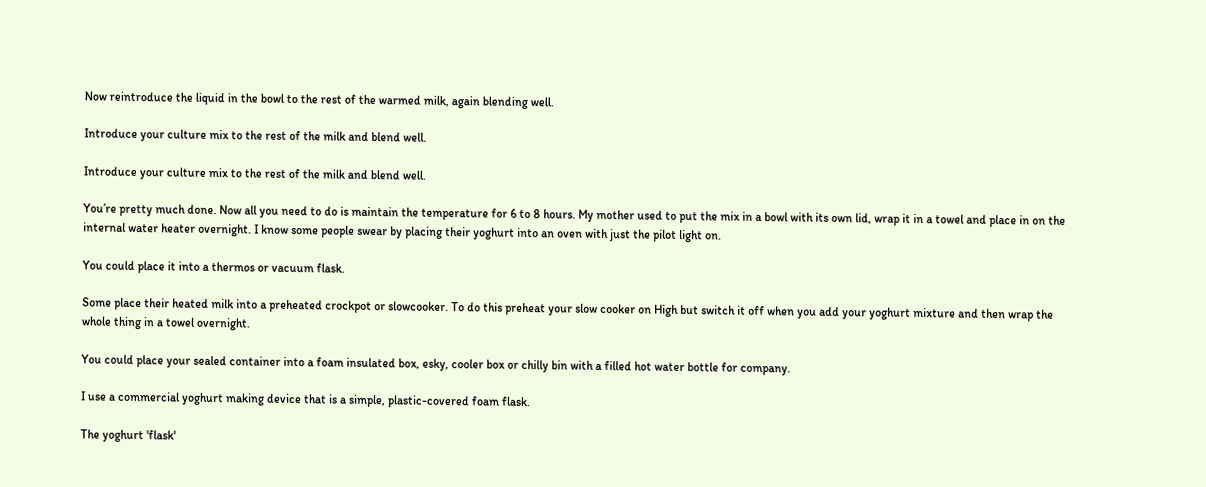Now reintroduce the liquid in the bowl to the rest of the warmed milk, again blending well.

Introduce your culture mix to the rest of the milk and blend well.

Introduce your culture mix to the rest of the milk and blend well.

You’re pretty much done. Now all you need to do is maintain the temperature for 6 to 8 hours. My mother used to put the mix in a bowl with its own lid, wrap it in a towel and place in on the internal water heater overnight. I know some people swear by placing their yoghurt into an oven with just the pilot light on.

You could place it into a thermos or vacuum flask.

Some place their heated milk into a preheated crockpot or slowcooker. To do this preheat your slow cooker on High but switch it off when you add your yoghurt mixture and then wrap the whole thing in a towel overnight.

You could place your sealed container into a foam insulated box, esky, cooler box or chilly bin with a filled hot water bottle for company.

I use a commercial yoghurt making device that is a simple, plastic-covered foam flask.

The yoghurt 'flask'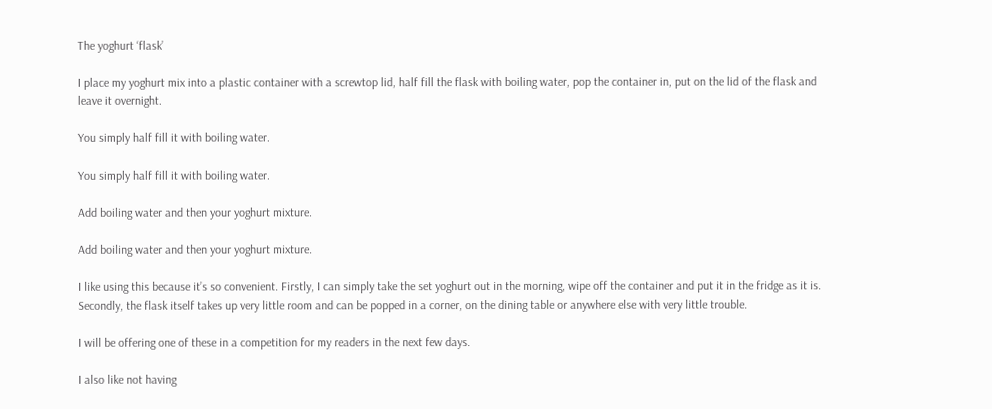The yoghurt ‘flask’

I place my yoghurt mix into a plastic container with a screwtop lid, half fill the flask with boiling water, pop the container in, put on the lid of the flask and leave it overnight.

You simply half fill it with boiling water.

You simply half fill it with boiling water.

Add boiling water and then your yoghurt mixture.

Add boiling water and then your yoghurt mixture.

I like using this because it’s so convenient. Firstly, I can simply take the set yoghurt out in the morning, wipe off the container and put it in the fridge as it is. Secondly, the flask itself takes up very little room and can be popped in a corner, on the dining table or anywhere else with very little trouble.

I will be offering one of these in a competition for my readers in the next few days.

I also like not having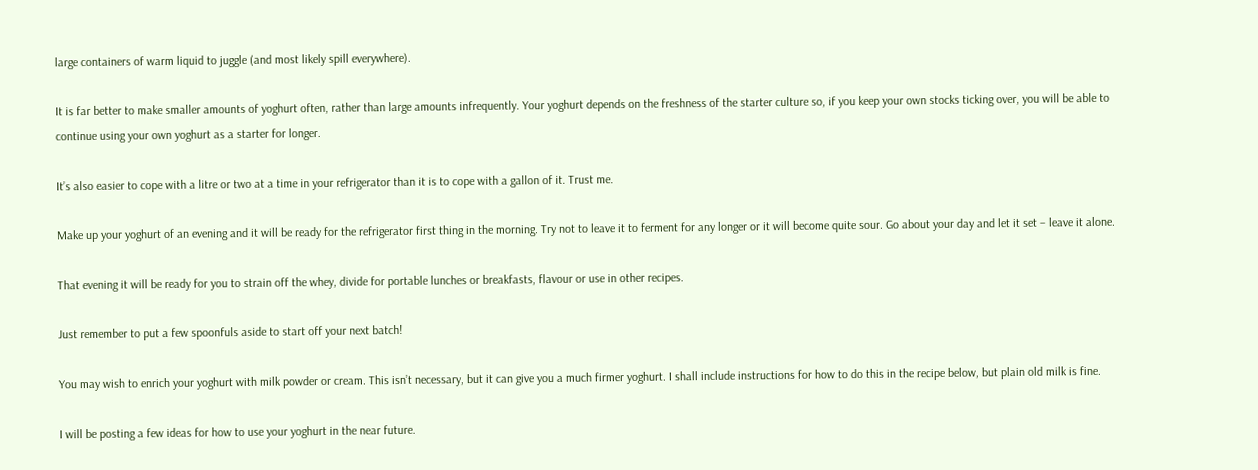large containers of warm liquid to juggle (and most likely spill everywhere).

It is far better to make smaller amounts of yoghurt often, rather than large amounts infrequently. Your yoghurt depends on the freshness of the starter culture so, if you keep your own stocks ticking over, you will be able to continue using your own yoghurt as a starter for longer.

It’s also easier to cope with a litre or two at a time in your refrigerator than it is to cope with a gallon of it. Trust me.

Make up your yoghurt of an evening and it will be ready for the refrigerator first thing in the morning. Try not to leave it to ferment for any longer or it will become quite sour. Go about your day and let it set – leave it alone.

That evening it will be ready for you to strain off the whey, divide for portable lunches or breakfasts, flavour or use in other recipes.

Just remember to put a few spoonfuls aside to start off your next batch!

You may wish to enrich your yoghurt with milk powder or cream. This isn’t necessary, but it can give you a much firmer yoghurt. I shall include instructions for how to do this in the recipe below, but plain old milk is fine.

I will be posting a few ideas for how to use your yoghurt in the near future.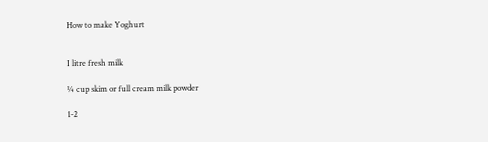How to make Yoghurt


I litre fresh milk

¼ cup skim or full cream milk powder

1-2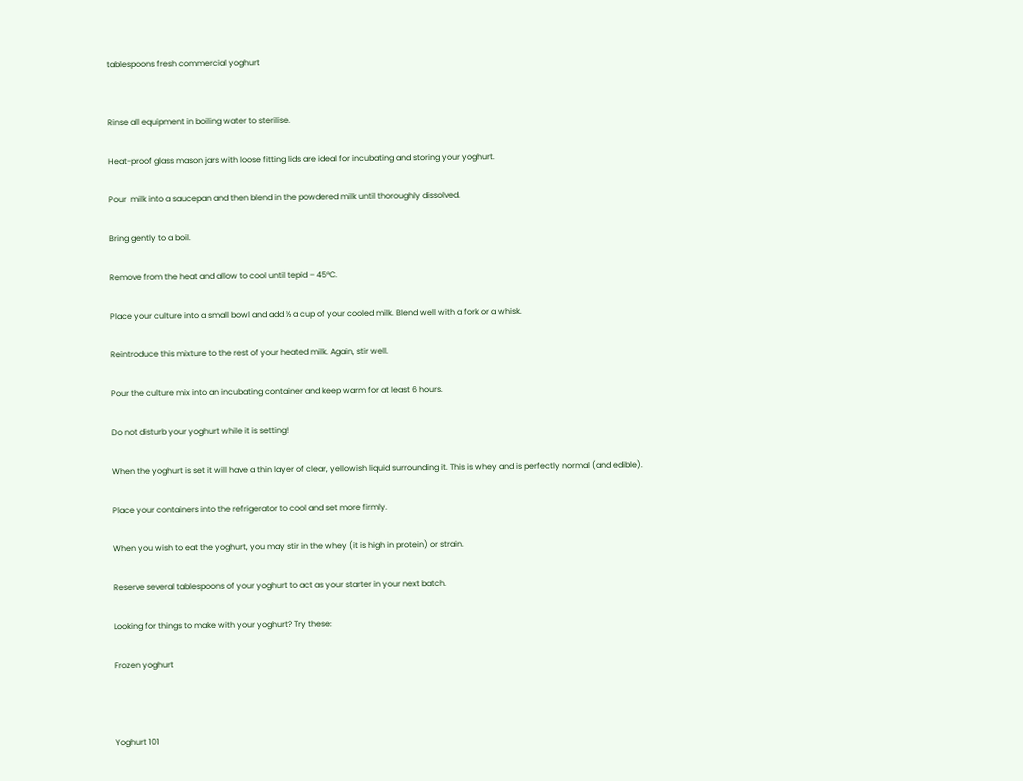tablespoons fresh commercial yoghurt


Rinse all equipment in boiling water to sterilise.

Heat-proof glass mason jars with loose fitting lids are ideal for incubating and storing your yoghurt.

Pour  milk into a saucepan and then blend in the powdered milk until thoroughly dissolved.

Bring gently to a boil.

Remove from the heat and allow to cool until tepid – 45°C.

Place your culture into a small bowl and add ½ a cup of your cooled milk. Blend well with a fork or a whisk.

Reintroduce this mixture to the rest of your heated milk. Again, stir well.

Pour the culture mix into an incubating container and keep warm for at least 6 hours.

Do not disturb your yoghurt while it is setting!

When the yoghurt is set it will have a thin layer of clear, yellowish liquid surrounding it. This is whey and is perfectly normal (and edible).

Place your containers into the refrigerator to cool and set more firmly.

When you wish to eat the yoghurt, you may stir in the whey (it is high in protein) or strain.

Reserve several tablespoons of your yoghurt to act as your starter in your next batch.

Looking for things to make with your yoghurt? Try these:

Frozen yoghurt



Yoghurt 101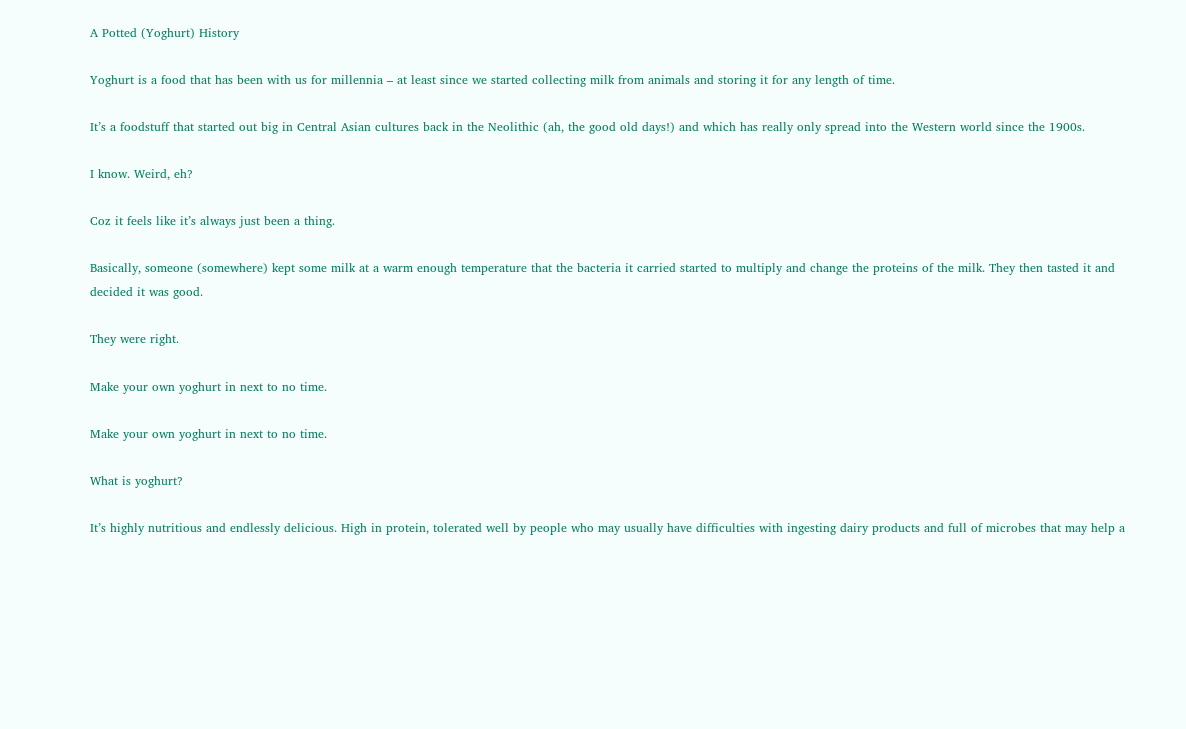A Potted (Yoghurt) History

Yoghurt is a food that has been with us for millennia – at least since we started collecting milk from animals and storing it for any length of time.

It’s a foodstuff that started out big in Central Asian cultures back in the Neolithic (ah, the good old days!) and which has really only spread into the Western world since the 1900s.

I know. Weird, eh?

Coz it feels like it’s always just been a thing.

Basically, someone (somewhere) kept some milk at a warm enough temperature that the bacteria it carried started to multiply and change the proteins of the milk. They then tasted it and decided it was good.

They were right.

Make your own yoghurt in next to no time.

Make your own yoghurt in next to no time.

What is yoghurt?

It’s highly nutritious and endlessly delicious. High in protein, tolerated well by people who may usually have difficulties with ingesting dairy products and full of microbes that may help a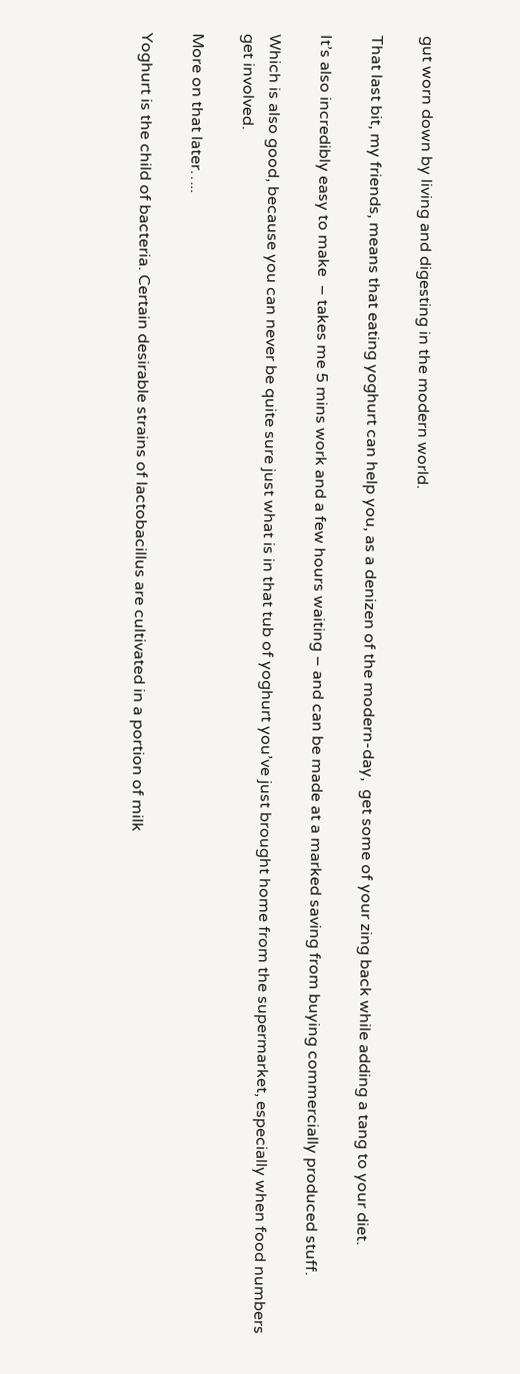gut worn down by living and digesting in the modern world.

That last bit, my friends, means that eating yoghurt can help you, as a denizen of the modern-day,  get some of your zing back while adding a tang to your diet.

It’s also incredibly easy to make  – takes me 5 mins work and a few hours waiting – and can be made at a marked saving from buying commercially produced stuff.

Which is also good, because you can never be quite sure just what is in that tub of yoghurt you’ve just brought home from the supermarket, especially when food numbers get involved.

More on that later…..

Yoghurt is the child of bacteria. Certain desirable strains of lactobacillus are cultivated in a portion of milk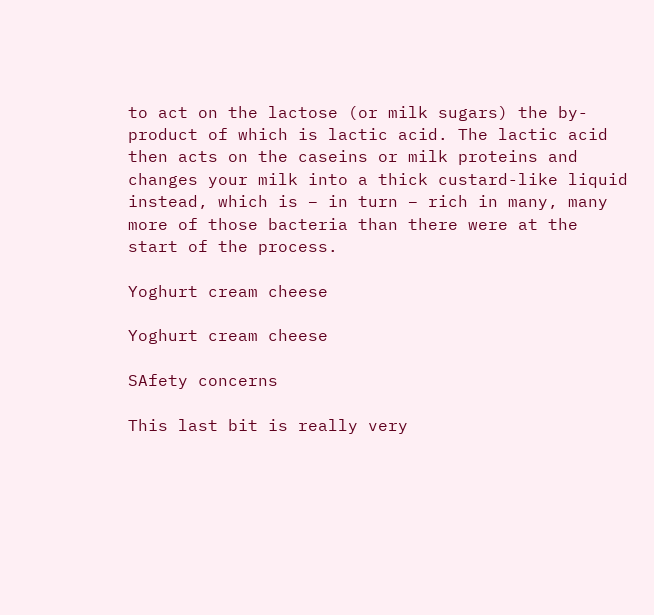to act on the lactose (or milk sugars) the by-product of which is lactic acid. The lactic acid then acts on the caseins or milk proteins and changes your milk into a thick custard-like liquid instead, which is – in turn – rich in many, many more of those bacteria than there were at the start of the process.

Yoghurt cream cheese

Yoghurt cream cheese

SAfety concerns

This last bit is really very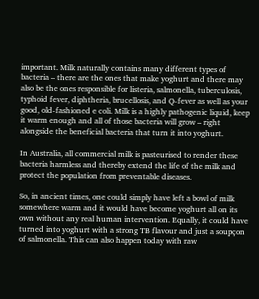important. Milk naturally contains many different types of bacteria – there are the ones that make yoghurt and there may also be the ones responsible for listeria, salmonella, tuberculosis, typhoid fever, diphtheria, brucellosis, and Q-fever as well as your good, old-fashioned e coli. Milk is a highly pathogenic liquid, keep it warm enough and all of those bacteria will grow – right alongside the beneficial bacteria that turn it into yoghurt.

In Australia, all commercial milk is pasteurised to render these bacteria harmless and thereby extend the life of the milk and protect the population from preventable diseases.

So, in ancient times, one could simply have left a bowl of milk somewhere warm and it would have become yoghurt all on its own without any real human intervention. Equally, it could have turned into yoghurt with a strong TB flavour and just a soupçon of salmonella. This can also happen today with raw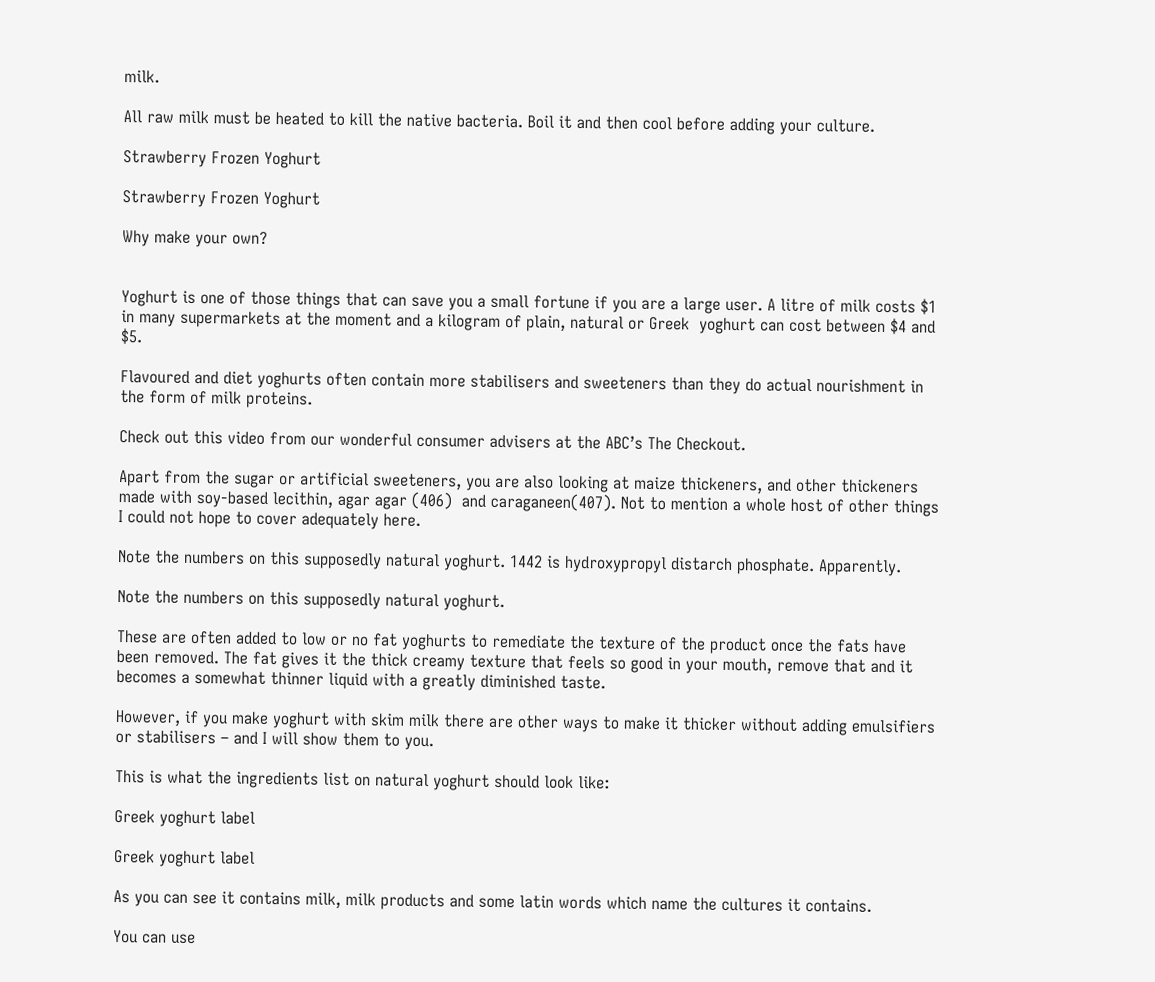milk.

All raw milk must be heated to kill the native bacteria. Boil it and then cool before adding your culture.

Strawberry Frozen Yoghurt

Strawberry Frozen Yoghurt

Why make your own?


Yoghurt is one of those things that can save you a small fortune if you are a large user. A litre of milk costs $1 in many supermarkets at the moment and a kilogram of plain, natural or Greek  yoghurt can cost between $4 and $5.

Flavoured and diet yoghurts often contain more stabilisers and sweeteners than they do actual nourishment in the form of milk proteins.

Check out this video from our wonderful consumer advisers at the ABC’s The Checkout.

Apart from the sugar or artificial sweeteners, you are also looking at maize thickeners, and other thickeners made with soy-based lecithin, agar agar (406)  and caraganeen(407). Not to mention a whole host of other things I could not hope to cover adequately here.

Note the numbers on this supposedly natural yoghurt. 1442 is hydroxypropyl distarch phosphate. Apparently.

Note the numbers on this supposedly natural yoghurt.

These are often added to low or no fat yoghurts to remediate the texture of the product once the fats have been removed. The fat gives it the thick creamy texture that feels so good in your mouth, remove that and it becomes a somewhat thinner liquid with a greatly diminished taste.

However, if you make yoghurt with skim milk there are other ways to make it thicker without adding emulsifiers or stabilisers – and I will show them to you.

This is what the ingredients list on natural yoghurt should look like:

Greek yoghurt label

Greek yoghurt label

As you can see it contains milk, milk products and some latin words which name the cultures it contains.

You can use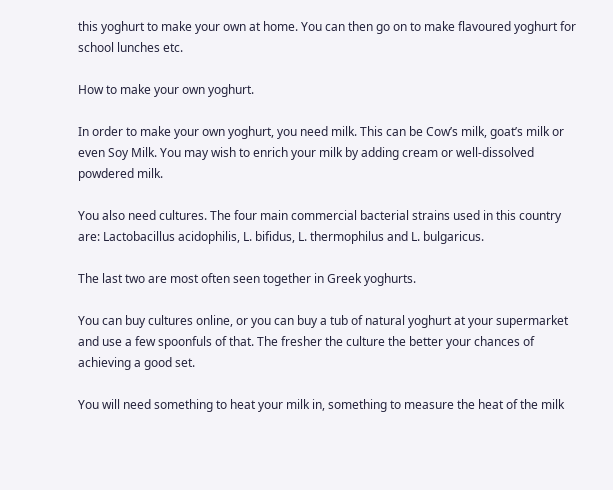this yoghurt to make your own at home. You can then go on to make flavoured yoghurt for school lunches etc.

How to make your own yoghurt.

In order to make your own yoghurt, you need milk. This can be Cow’s milk, goat’s milk or even Soy Milk. You may wish to enrich your milk by adding cream or well-dissolved powdered milk.

You also need cultures. The four main commercial bacterial strains used in this country are: Lactobacillus acidophilis, L. bifidus, L. thermophilus and L. bulgaricus.

The last two are most often seen together in Greek yoghurts.

You can buy cultures online, or you can buy a tub of natural yoghurt at your supermarket and use a few spoonfuls of that. The fresher the culture the better your chances of achieving a good set.

You will need something to heat your milk in, something to measure the heat of the milk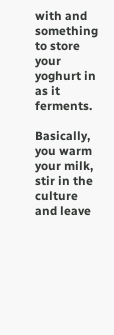with and something to store your yoghurt in as it ferments.

Basically, you warm your milk, stir in the culture and leave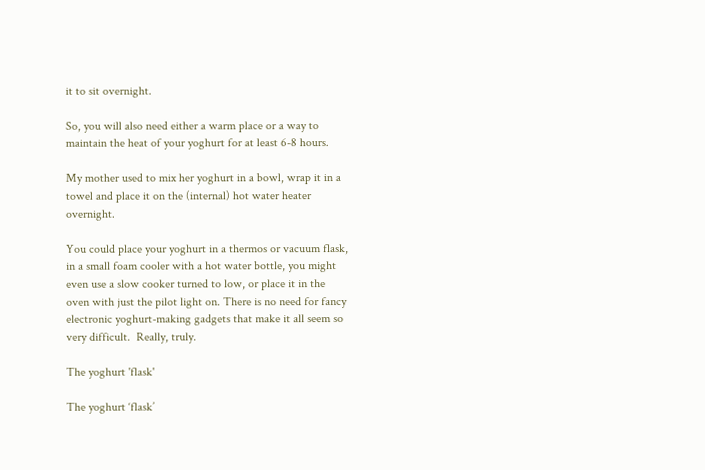it to sit overnight.

So, you will also need either a warm place or a way to maintain the heat of your yoghurt for at least 6-8 hours.

My mother used to mix her yoghurt in a bowl, wrap it in a towel and place it on the (internal) hot water heater overnight.

You could place your yoghurt in a thermos or vacuum flask, in a small foam cooler with a hot water bottle, you might even use a slow cooker turned to low, or place it in the oven with just the pilot light on. There is no need for fancy electronic yoghurt-making gadgets that make it all seem so very difficult.  Really, truly.

The yoghurt 'flask'

The yoghurt ‘flask’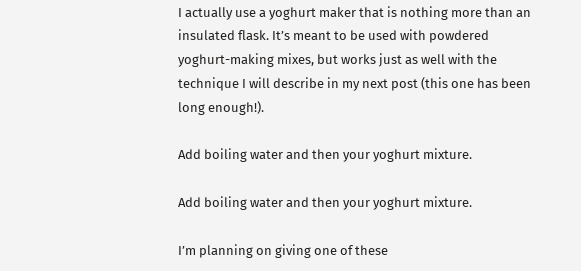I actually use a yoghurt maker that is nothing more than an insulated flask. It’s meant to be used with powdered yoghurt-making mixes, but works just as well with the technique I will describe in my next post (this one has been long enough!).

Add boiling water and then your yoghurt mixture.

Add boiling water and then your yoghurt mixture.

I’m planning on giving one of these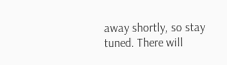away shortly, so stay tuned. There will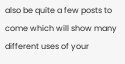also be quite a few posts to come which will show many different uses of your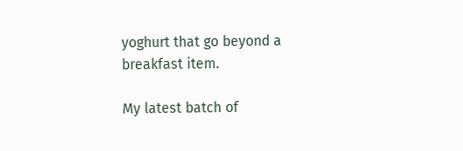yoghurt that go beyond a breakfast item.

My latest batch of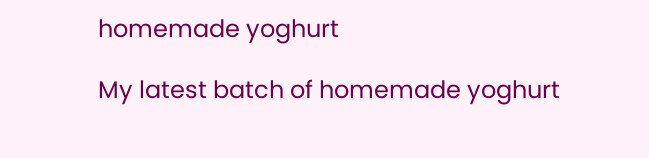homemade yoghurt

My latest batch of homemade yoghurt